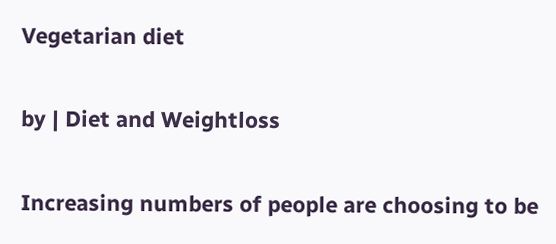Vegetarian diet

by | Diet and Weightloss

Increasing numbers of people are choosing to be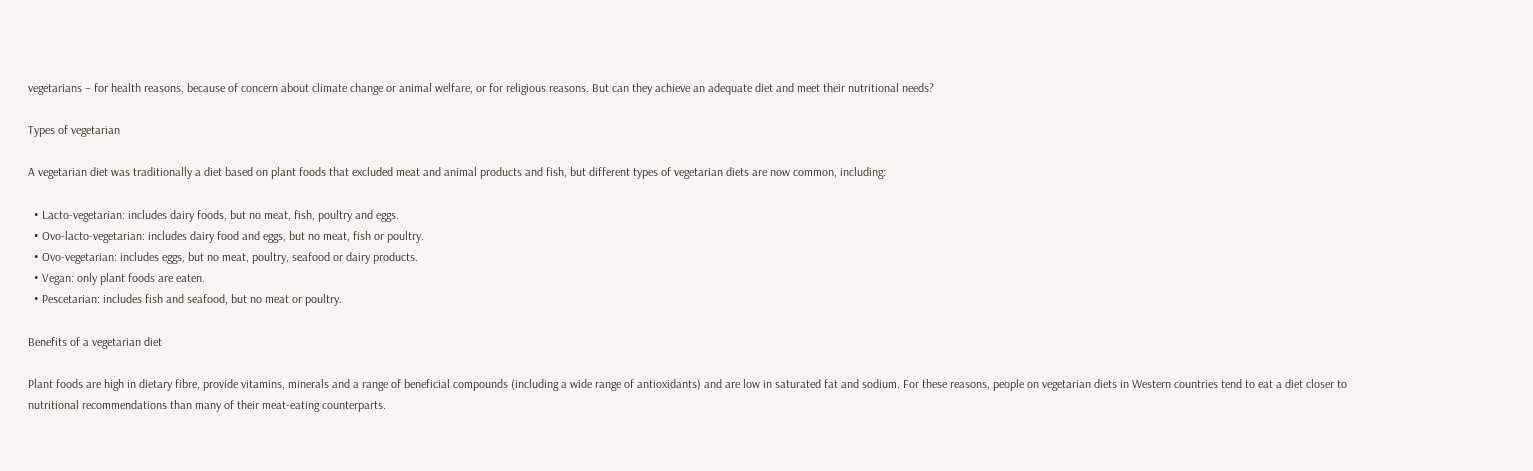vegetarians – for health reasons, because of concern about climate change or animal welfare, or for religious reasons. But can they achieve an adequate diet and meet their nutritional needs?

Types of vegetarian

A vegetarian diet was traditionally a diet based on plant foods that excluded meat and animal products and fish, but different types of vegetarian diets are now common, including:

  • Lacto-vegetarian: includes dairy foods, but no meat, fish, poultry and eggs.
  • Ovo-lacto-vegetarian: includes dairy food and eggs, but no meat, fish or poultry.
  • Ovo-vegetarian: includes eggs, but no meat, poultry, seafood or dairy products.
  • Vegan: only plant foods are eaten.
  • Pescetarian: includes fish and seafood, but no meat or poultry.

Benefits of a vegetarian diet

Plant foods are high in dietary fibre, provide vitamins, minerals and a range of beneficial compounds (including a wide range of antioxidants) and are low in saturated fat and sodium. For these reasons, people on vegetarian diets in Western countries tend to eat a diet closer to nutritional recommendations than many of their meat-eating counterparts.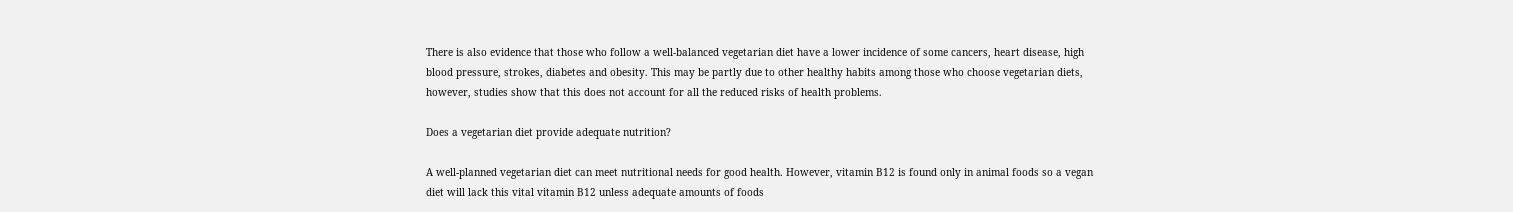There is also evidence that those who follow a well-balanced vegetarian diet have a lower incidence of some cancers, heart disease, high blood pressure, strokes, diabetes and obesity. This may be partly due to other healthy habits among those who choose vegetarian diets, however, studies show that this does not account for all the reduced risks of health problems.

Does a vegetarian diet provide adequate nutrition?

A well-planned vegetarian diet can meet nutritional needs for good health. However, vitamin B12 is found only in animal foods so a vegan diet will lack this vital vitamin B12 unless adequate amounts of foods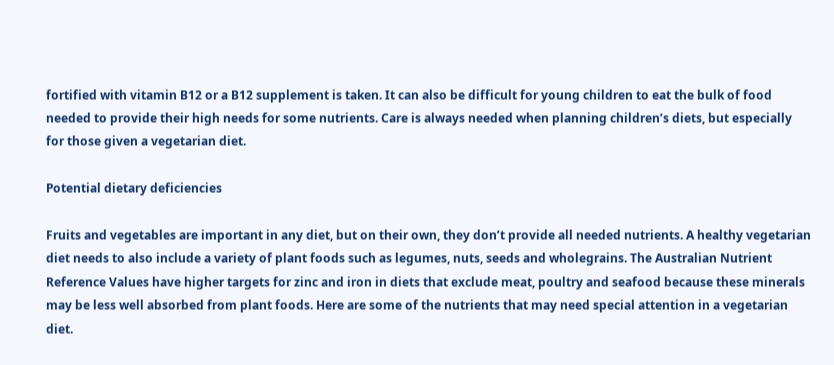fortified with vitamin B12 or a B12 supplement is taken. It can also be difficult for young children to eat the bulk of food needed to provide their high needs for some nutrients. Care is always needed when planning children’s diets, but especially for those given a vegetarian diet.

Potential dietary deficiencies

Fruits and vegetables are important in any diet, but on their own, they don’t provide all needed nutrients. A healthy vegetarian diet needs to also include a variety of plant foods such as legumes, nuts, seeds and wholegrains. The Australian Nutrient Reference Values have higher targets for zinc and iron in diets that exclude meat, poultry and seafood because these minerals may be less well absorbed from plant foods. Here are some of the nutrients that may need special attention in a vegetarian diet.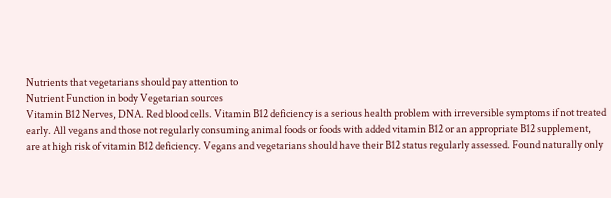Nutrients that vegetarians should pay attention to
Nutrient Function in body Vegetarian sources
Vitamin B12 Nerves, DNA. Red blood cells. Vitamin B12 deficiency is a serious health problem with irreversible symptoms if not treated early. All vegans and those not regularly consuming animal foods or foods with added vitamin B12 or an appropriate B12 supplement, are at high risk of vitamin B12 deficiency. Vegans and vegetarians should have their B12 status regularly assessed. Found naturally only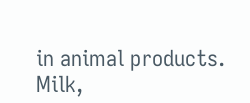in animal products. Milk,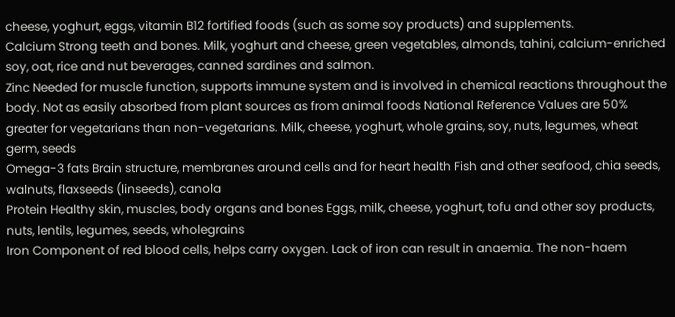cheese, yoghurt, eggs, vitamin B12 fortified foods (such as some soy products) and supplements.
Calcium Strong teeth and bones. Milk, yoghurt and cheese, green vegetables, almonds, tahini, calcium-enriched soy, oat, rice and nut beverages, canned sardines and salmon.
Zinc Needed for muscle function, supports immune system and is involved in chemical reactions throughout the body. Not as easily absorbed from plant sources as from animal foods National Reference Values are 50% greater for vegetarians than non-vegetarians. Milk, cheese, yoghurt, whole grains, soy, nuts, legumes, wheat germ, seeds
Omega-3 fats Brain structure, membranes around cells and for heart health Fish and other seafood, chia seeds, walnuts, flaxseeds (linseeds), canola
Protein Healthy skin, muscles, body organs and bones Eggs, milk, cheese, yoghurt, tofu and other soy products, nuts, lentils, legumes, seeds, wholegrains
Iron Component of red blood cells, helps carry oxygen. Lack of iron can result in anaemia. The non-haem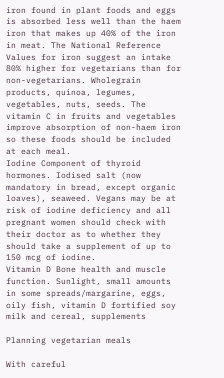iron found in plant foods and eggs is absorbed less well than the haem iron that makes up 40% of the iron in meat. The National Reference Values for iron suggest an intake 80% higher for vegetarians than for non-vegetarians. Wholegrain products, quinoa, legumes, vegetables, nuts, seeds. The vitamin C in fruits and vegetables improve absorption of non-haem iron so these foods should be included at each meal.
Iodine Component of thyroid hormones. Iodised salt (now mandatory in bread, except organic loaves), seaweed. Vegans may be at risk of iodine deficiency and all pregnant women should check with their doctor as to whether they should take a supplement of up to 150 mcg of iodine.
Vitamin D Bone health and muscle function. Sunlight, small amounts in some spreads/margarine, eggs, oily fish, vitamin D fortified soy milk and cereal, supplements

Planning vegetarian meals

With careful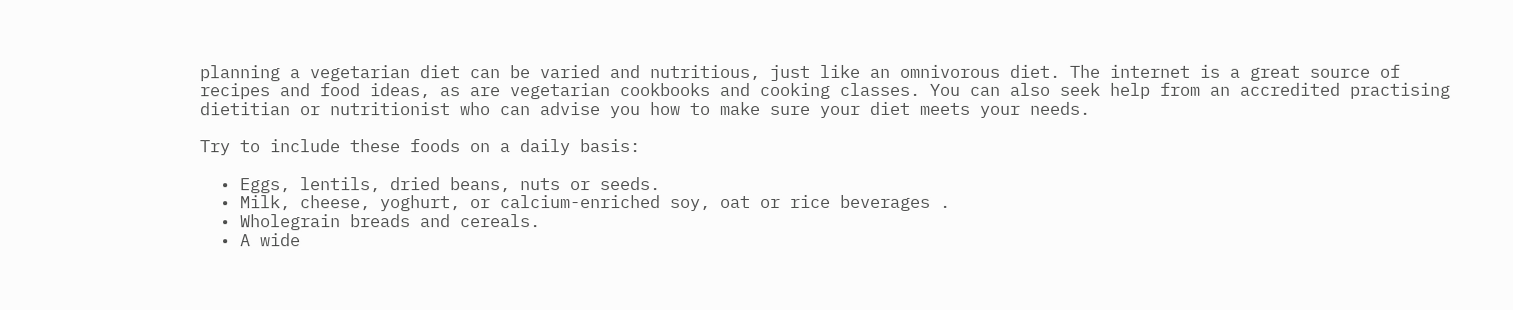planning a vegetarian diet can be varied and nutritious, just like an omnivorous diet. The internet is a great source of recipes and food ideas, as are vegetarian cookbooks and cooking classes. You can also seek help from an accredited practising dietitian or nutritionist who can advise you how to make sure your diet meets your needs.

Try to include these foods on a daily basis:

  • Eggs, lentils, dried beans, nuts or seeds.
  • Milk, cheese, yoghurt, or calcium-enriched soy, oat or rice beverages .
  • Wholegrain breads and cereals.
  • A wide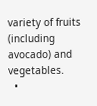variety of fruits (including avocado) and vegetables.
  •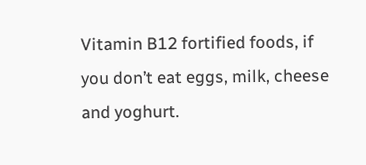Vitamin B12 fortified foods, if you don’t eat eggs, milk, cheese and yoghurt.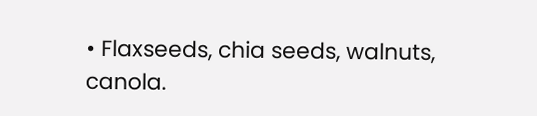• Flaxseeds, chia seeds, walnuts, canola.